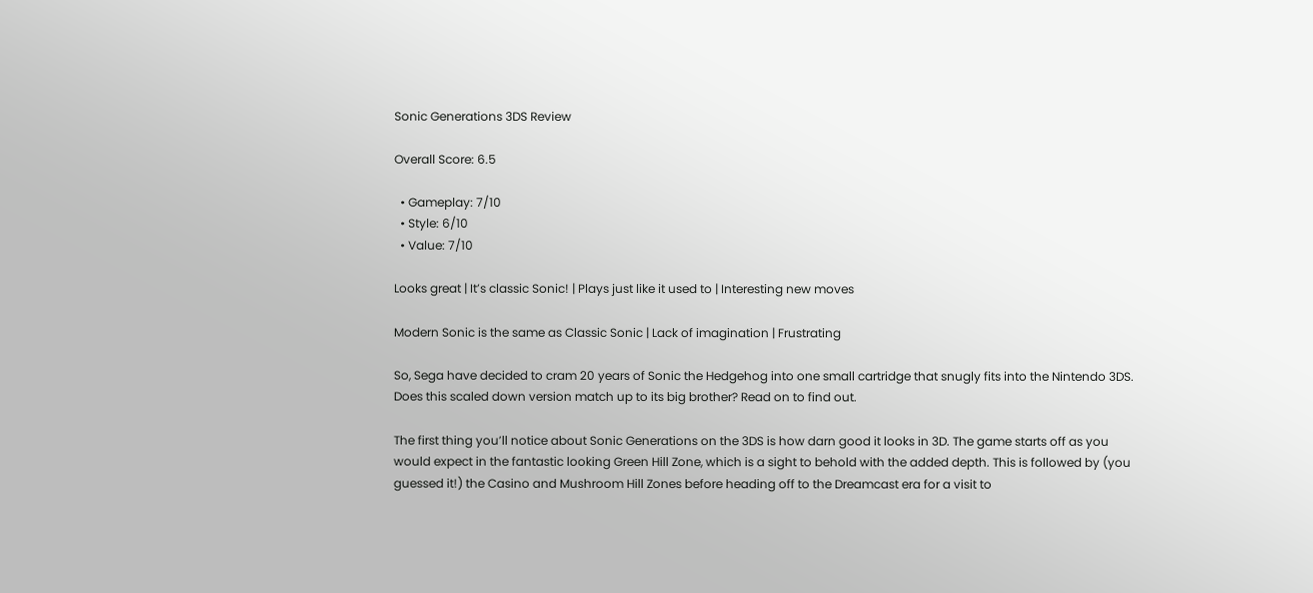Sonic Generations 3DS Review

Overall Score: 6.5

  • Gameplay: 7/10
  • Style: 6/10
  • Value: 7/10

Looks great | It’s classic Sonic! | Plays just like it used to | Interesting new moves

Modern Sonic is the same as Classic Sonic | Lack of imagination | Frustrating

So, Sega have decided to cram 20 years of Sonic the Hedgehog into one small cartridge that snugly fits into the Nintendo 3DS. Does this scaled down version match up to its big brother? Read on to find out.

The first thing you’ll notice about Sonic Generations on the 3DS is how darn good it looks in 3D. The game starts off as you would expect in the fantastic looking Green Hill Zone, which is a sight to behold with the added depth. This is followed by (you guessed it!) the Casino and Mushroom Hill Zones before heading off to the Dreamcast era for a visit to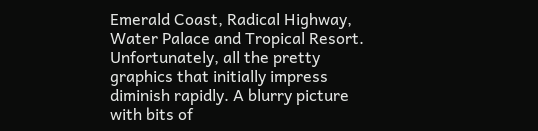Emerald Coast, Radical Highway, Water Palace and Tropical Resort. Unfortunately, all the pretty graphics that initially impress diminish rapidly. A blurry picture with bits of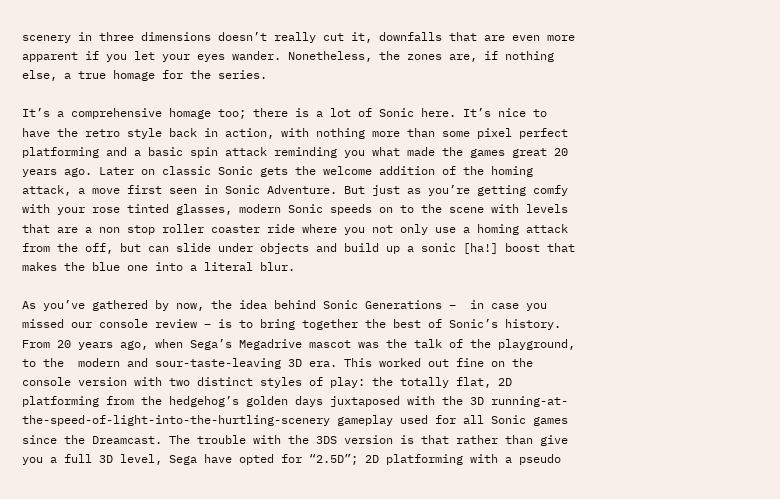scenery in three dimensions doesn’t really cut it, downfalls that are even more apparent if you let your eyes wander. Nonetheless, the zones are, if nothing else, a true homage for the series.

It’s a comprehensive homage too; there is a lot of Sonic here. It’s nice to have the retro style back in action, with nothing more than some pixel perfect platforming and a basic spin attack reminding you what made the games great 20 years ago. Later on classic Sonic gets the welcome addition of the homing attack, a move first seen in Sonic Adventure. But just as you’re getting comfy with your rose tinted glasses, modern Sonic speeds on to the scene with levels that are a non stop roller coaster ride where you not only use a homing attack from the off, but can slide under objects and build up a sonic [ha!] boost that makes the blue one into a literal blur.

As you’ve gathered by now, the idea behind Sonic Generations –  in case you missed our console review – is to bring together the best of Sonic’s history. From 20 years ago, when Sega’s Megadrive mascot was the talk of the playground, to the  modern and sour-taste-leaving 3D era. This worked out fine on the console version with two distinct styles of play: the totally flat, 2D platforming from the hedgehog’s golden days juxtaposed with the 3D running-at-the-speed-of-light-into-the-hurtling-scenery gameplay used for all Sonic games since the Dreamcast. The trouble with the 3DS version is that rather than give you a full 3D level, Sega have opted for “2.5D”; 2D platforming with a pseudo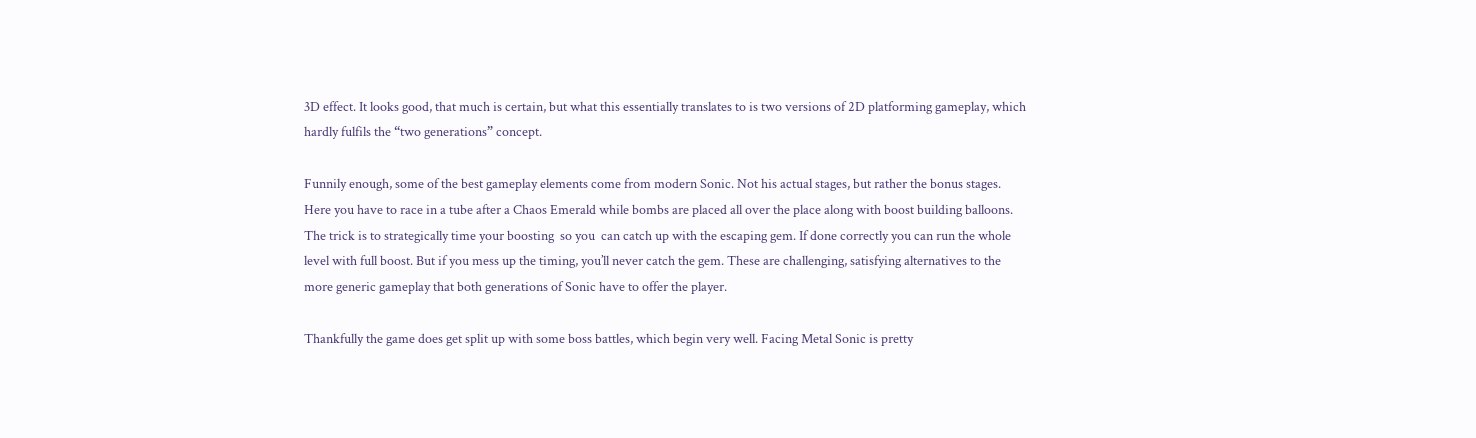3D effect. It looks good, that much is certain, but what this essentially translates to is two versions of 2D platforming gameplay, which hardly fulfils the “two generations” concept.

Funnily enough, some of the best gameplay elements come from modern Sonic. Not his actual stages, but rather the bonus stages. Here you have to race in a tube after a Chaos Emerald while bombs are placed all over the place along with boost building balloons. The trick is to strategically time your boosting  so you  can catch up with the escaping gem. If done correctly you can run the whole level with full boost. But if you mess up the timing, you’ll never catch the gem. These are challenging, satisfying alternatives to the more generic gameplay that both generations of Sonic have to offer the player.

Thankfully the game does get split up with some boss battles, which begin very well. Facing Metal Sonic is pretty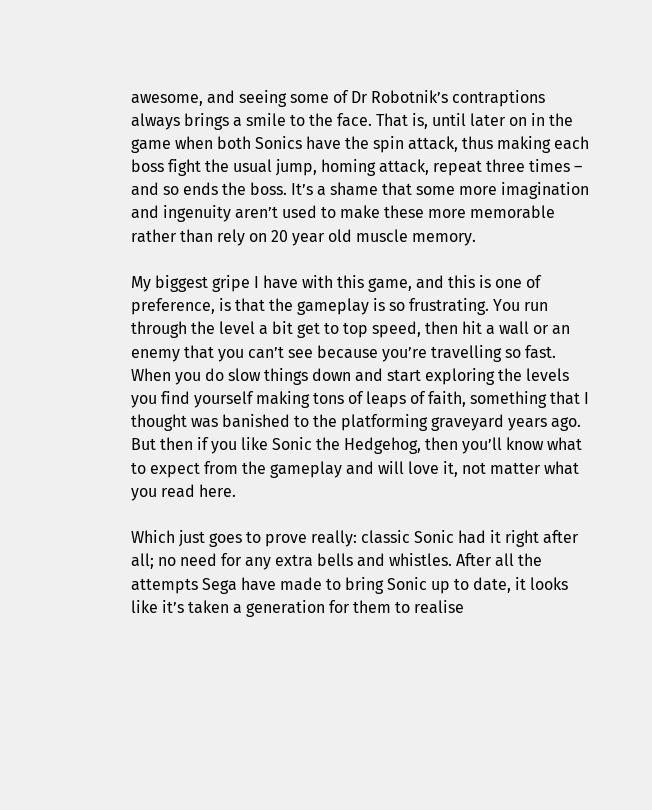awesome, and seeing some of Dr Robotnik’s contraptions always brings a smile to the face. That is, until later on in the game when both Sonics have the spin attack, thus making each boss fight the usual jump, homing attack, repeat three times – and so ends the boss. It’s a shame that some more imagination and ingenuity aren’t used to make these more memorable rather than rely on 20 year old muscle memory.

My biggest gripe I have with this game, and this is one of preference, is that the gameplay is so frustrating. You run through the level a bit get to top speed, then hit a wall or an enemy that you can’t see because you’re travelling so fast. When you do slow things down and start exploring the levels you find yourself making tons of leaps of faith, something that I thought was banished to the platforming graveyard years ago.  But then if you like Sonic the Hedgehog, then you’ll know what to expect from the gameplay and will love it, not matter what you read here.

Which just goes to prove really: classic Sonic had it right after all; no need for any extra bells and whistles. After all the attempts Sega have made to bring Sonic up to date, it looks like it’s taken a generation for them to realise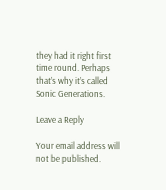they had it right first time round. Perhaps that’s why it’s called Sonic Generations.

Leave a Reply

Your email address will not be published.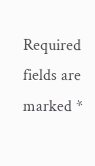Required fields are marked *